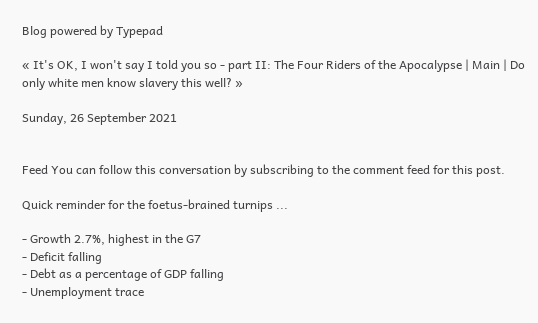Blog powered by Typepad

« It's OK, I won't say I told you so - part II: The Four Riders of the Apocalypse | Main | Do only white men know slavery this well? »

Sunday, 26 September 2021


Feed You can follow this conversation by subscribing to the comment feed for this post.

Quick reminder for the foetus-brained turnips ...

- Growth 2.7%, highest in the G7
- Deficit falling
- Debt as a percentage of GDP falling
- Unemployment trace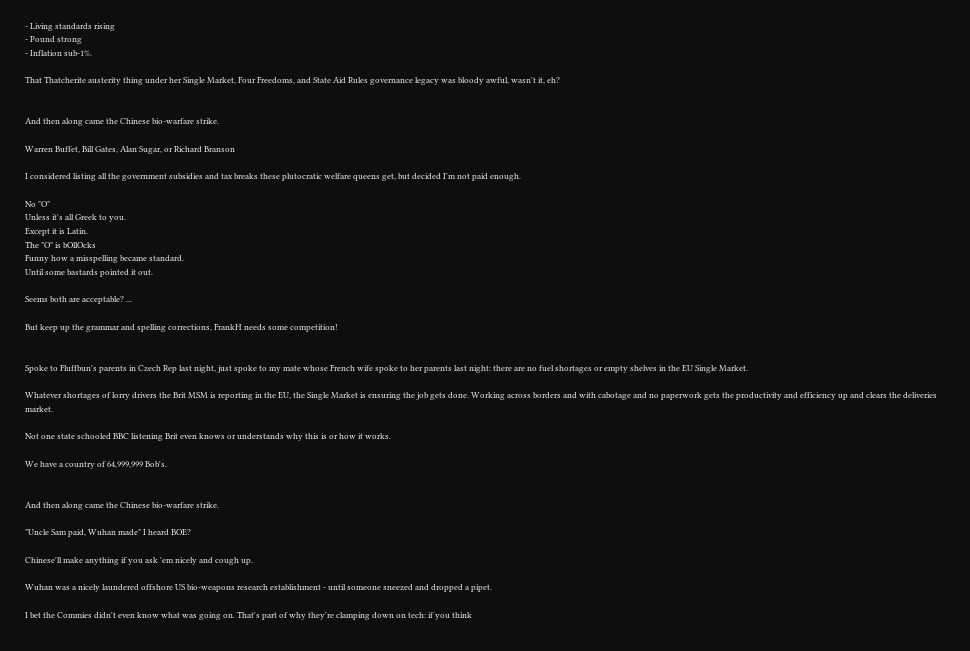- Living standards rising
- Pound strong
- Inflation sub-1%.

That Thatcherite austerity thing under her Single Market, Four Freedoms, and State Aid Rules governance legacy was bloody awful, wasn't it, eh?


And then along came the Chinese bio-warfare strike.

Warren Buffet, Bill Gates, Alan Sugar, or Richard Branson

I considered listing all the government subsidies and tax breaks these plutocratic welfare queens get, but decided I'm not paid enough.

No "O"
Unless it's all Greek to you.
Except it is Latin.
The "O" is bOllOcks
Funny how a misspelling became standard.
Until some bastards pointed it out.

Seems both are acceptable? ...

But keep up the grammar and spelling corrections, FrankH needs some competition!


Spoke to Fluffbun's parents in Czech Rep last night, just spoke to my mate whose French wife spoke to her parents last night: there are no fuel shortages or empty shelves in the EU Single Market.

Whatever shortages of lorry drivers the Brit MSM is reporting in the EU, the Single Market is ensuring the job gets done. Working across borders and with cabotage and no paperwork gets the productivity and efficiency up and clears the deliveries market.

Not one state schooled BBC listening Brit even knows or understands why this is or how it works.

We have a country of 64,999,999 Bob's.


And then along came the Chinese bio-warfare strike.

"Uncle Sam paid, Wuhan made" I heard BOE?

Chinese'll make anything if you ask 'em nicely and cough up.

Wuhan was a nicely laundered offshore US bio-weapons research establishment - until someone sneezed and dropped a pipet.

I bet the Commies didn't even know what was going on. That's part of why they're clamping down on tech: if you think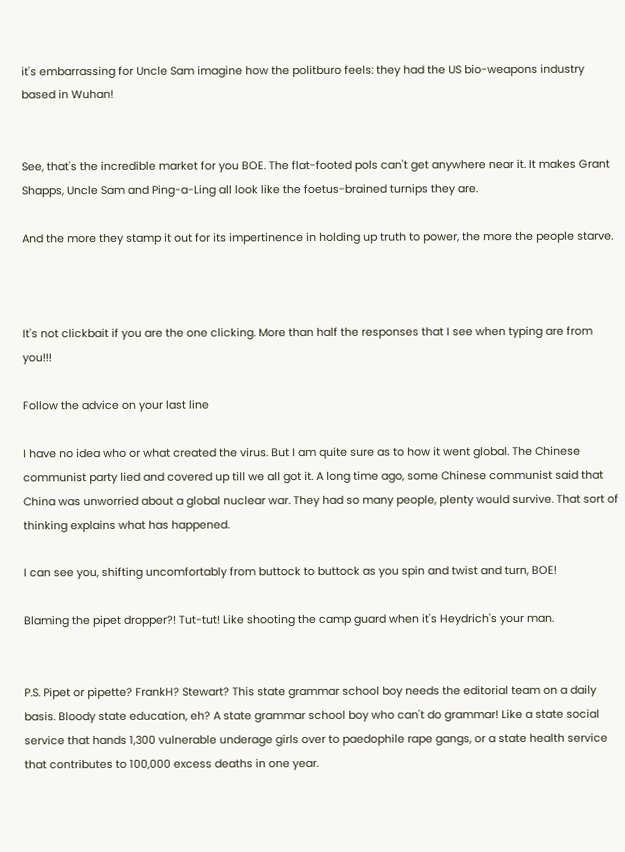it's embarrassing for Uncle Sam imagine how the politburo feels: they had the US bio-weapons industry based in Wuhan!


See, that's the incredible market for you BOE. The flat-footed pols can't get anywhere near it. It makes Grant Shapps, Uncle Sam and Ping-a-Ling all look like the foetus-brained turnips they are.

And the more they stamp it out for its impertinence in holding up truth to power, the more the people starve.



It's not clickbait if you are the one clicking. More than half the responses that I see when typing are from you!!!

Follow the advice on your last line

I have no idea who or what created the virus. But I am quite sure as to how it went global. The Chinese communist party lied and covered up till we all got it. A long time ago, some Chinese communist said that China was unworried about a global nuclear war. They had so many people, plenty would survive. That sort of thinking explains what has happened.

I can see you, shifting uncomfortably from buttock to buttock as you spin and twist and turn, BOE!

Blaming the pipet dropper?! Tut-tut! Like shooting the camp guard when it's Heydrich's your man.


P.S. Pipet or pipette? FrankH? Stewart? This state grammar school boy needs the editorial team on a daily basis. Bloody state education, eh? A state grammar school boy who can't do grammar! Like a state social service that hands 1,300 vulnerable underage girls over to paedophile rape gangs, or a state health service that contributes to 100,000 excess deaths in one year.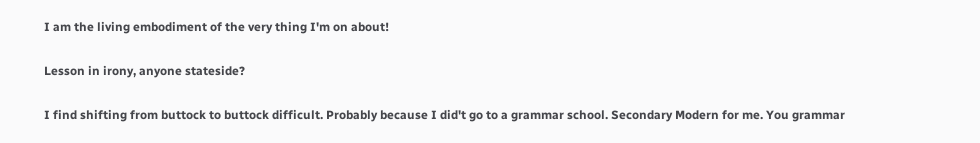I am the living embodiment of the very thing I'm on about!

Lesson in irony, anyone stateside?

I find shifting from buttock to buttock difficult. Probably because I did't go to a grammar school. Secondary Modern for me. You grammar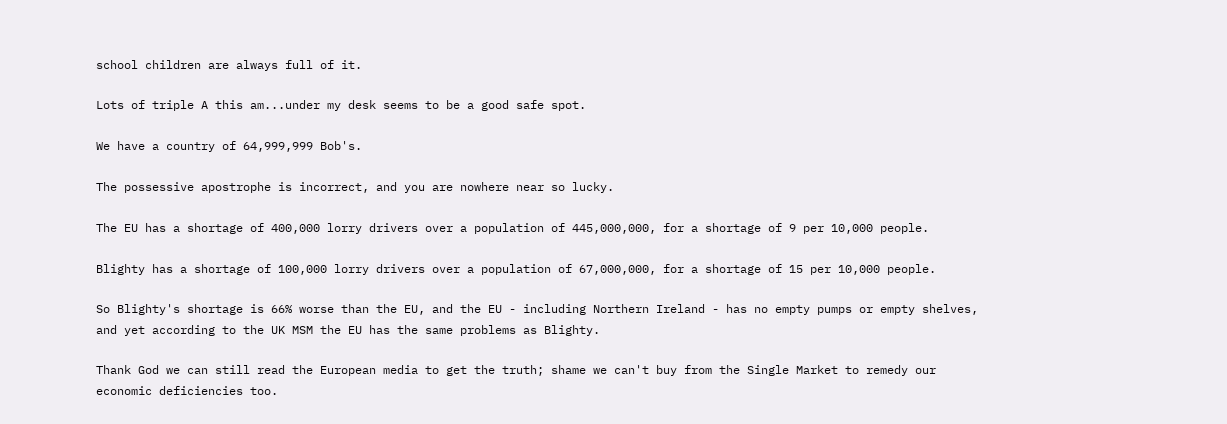school children are always full of it.

Lots of triple A this am...under my desk seems to be a good safe spot.

We have a country of 64,999,999 Bob's.

The possessive apostrophe is incorrect, and you are nowhere near so lucky.

The EU has a shortage of 400,000 lorry drivers over a population of 445,000,000, for a shortage of 9 per 10,000 people.

Blighty has a shortage of 100,000 lorry drivers over a population of 67,000,000, for a shortage of 15 per 10,000 people.

So Blighty's shortage is 66% worse than the EU, and the EU - including Northern Ireland - has no empty pumps or empty shelves, and yet according to the UK MSM the EU has the same problems as Blighty.

Thank God we can still read the European media to get the truth; shame we can't buy from the Single Market to remedy our economic deficiencies too.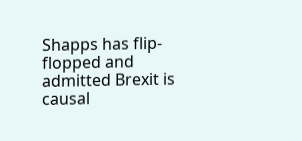Shapps has flip-flopped and admitted Brexit is causal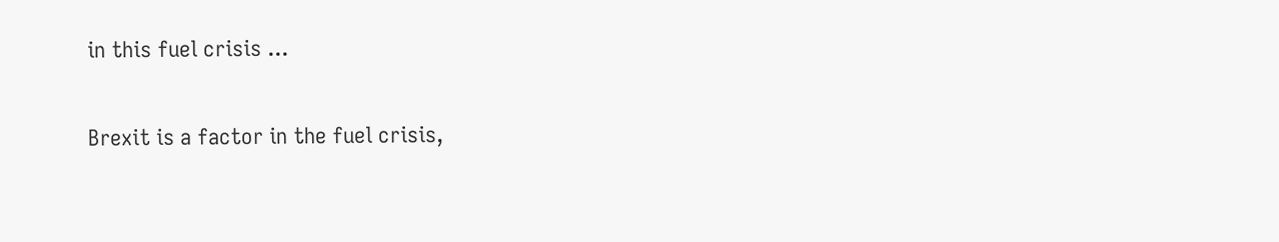in this fuel crisis ...

Brexit is a factor in the fuel crisis,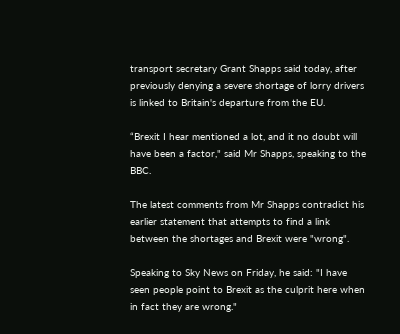transport secretary Grant Shapps said today, after previously denying a severe shortage of lorry drivers is linked to Britain's departure from the EU.

“Brexit I hear mentioned a lot, and it no doubt will have been a factor," said Mr Shapps, speaking to the BBC.

The latest comments from Mr Shapps contradict his earlier statement that attempts to find a link between the shortages and Brexit were "wrong".

Speaking to Sky News on Friday, he said: "I have seen people point to Brexit as the culprit here when in fact they are wrong."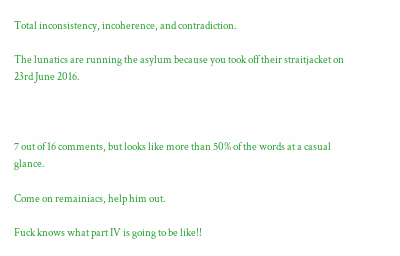Total inconsistency, incoherence, and contradiction.

The lunatics are running the asylum because you took off their straitjacket on 23rd June 2016.



7 out of 16 comments, but looks like more than 50% of the words at a casual glance.

Come on remainiacs, help him out.

Fuck knows what part IV is going to be like!!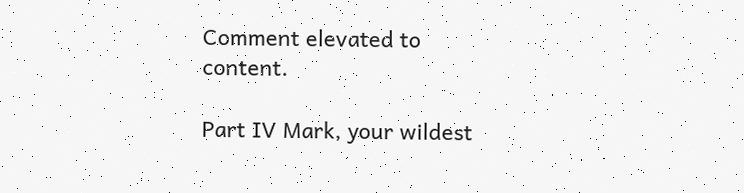Comment elevated to content.

Part IV Mark, your wildest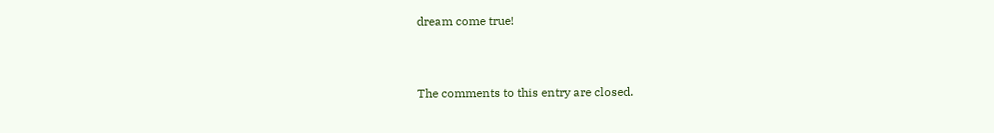dream come true!


The comments to this entry are closed.